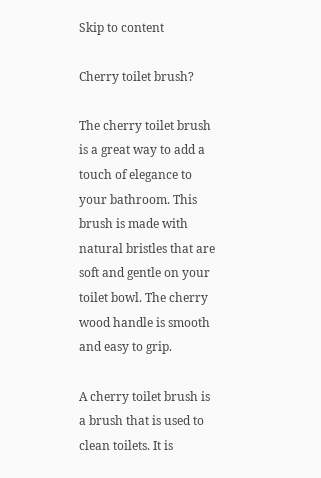Skip to content

Cherry toilet brush?

The cherry toilet brush is a great way to add a touch of elegance to your bathroom. This brush is made with natural bristles that are soft and gentle on your toilet bowl. The cherry wood handle is smooth and easy to grip.

A cherry toilet brush is a brush that is used to clean toilets. It is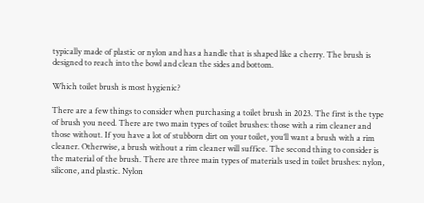typically made of plastic or nylon and has a handle that is shaped like a cherry. The brush is designed to reach into the bowl and clean the sides and bottom.

Which toilet brush is most hygienic?

There are a few things to consider when purchasing a toilet brush in 2023. The first is the type of brush you need. There are two main types of toilet brushes: those with a rim cleaner and those without. If you have a lot of stubborn dirt on your toilet, you’ll want a brush with a rim cleaner. Otherwise, a brush without a rim cleaner will suffice. The second thing to consider is the material of the brush. There are three main types of materials used in toilet brushes: nylon, silicone, and plastic. Nylon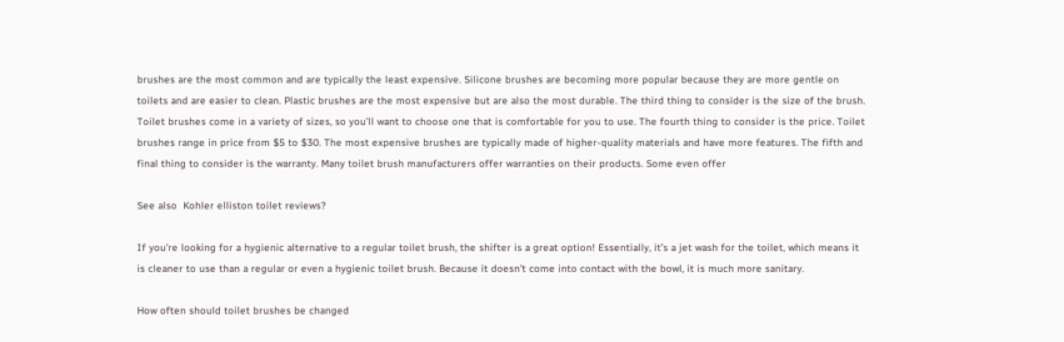brushes are the most common and are typically the least expensive. Silicone brushes are becoming more popular because they are more gentle on toilets and are easier to clean. Plastic brushes are the most expensive but are also the most durable. The third thing to consider is the size of the brush. Toilet brushes come in a variety of sizes, so you’ll want to choose one that is comfortable for you to use. The fourth thing to consider is the price. Toilet brushes range in price from $5 to $30. The most expensive brushes are typically made of higher-quality materials and have more features. The fifth and final thing to consider is the warranty. Many toilet brush manufacturers offer warranties on their products. Some even offer

See also  Kohler elliston toilet reviews?

If you’re looking for a hygienic alternative to a regular toilet brush, the shifter is a great option! Essentially, it’s a jet wash for the toilet, which means it is cleaner to use than a regular or even a hygienic toilet brush. Because it doesn’t come into contact with the bowl, it is much more sanitary.

How often should toilet brushes be changed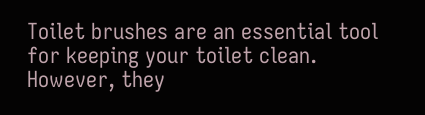Toilet brushes are an essential tool for keeping your toilet clean. However, they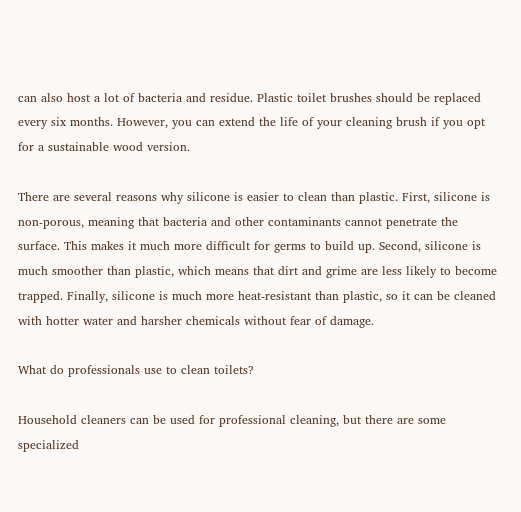can also host a lot of bacteria and residue. Plastic toilet brushes should be replaced every six months. However, you can extend the life of your cleaning brush if you opt for a sustainable wood version.

There are several reasons why silicone is easier to clean than plastic. First, silicone is non-porous, meaning that bacteria and other contaminants cannot penetrate the surface. This makes it much more difficult for germs to build up. Second, silicone is much smoother than plastic, which means that dirt and grime are less likely to become trapped. Finally, silicone is much more heat-resistant than plastic, so it can be cleaned with hotter water and harsher chemicals without fear of damage.

What do professionals use to clean toilets?

Household cleaners can be used for professional cleaning, but there are some specialized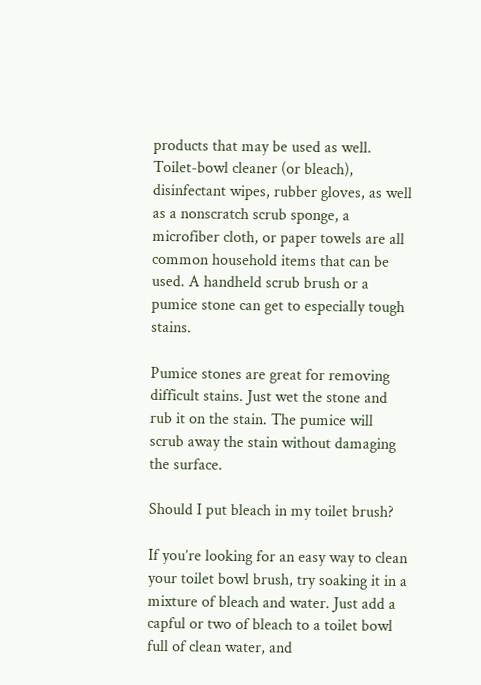products that may be used as well. Toilet-bowl cleaner (or bleach), disinfectant wipes, rubber gloves, as well as a nonscratch scrub sponge, a microfiber cloth, or paper towels are all common household items that can be used. A handheld scrub brush or a pumice stone can get to especially tough stains.

Pumice stones are great for removing difficult stains. Just wet the stone and rub it on the stain. The pumice will scrub away the stain without damaging the surface.

Should I put bleach in my toilet brush?

If you’re looking for an easy way to clean your toilet bowl brush, try soaking it in a mixture of bleach and water. Just add a capful or two of bleach to a toilet bowl full of clean water, and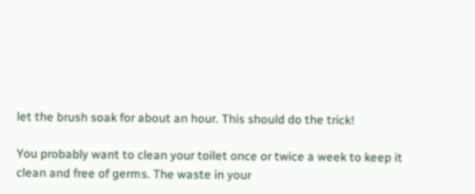let the brush soak for about an hour. This should do the trick!

You probably want to clean your toilet once or twice a week to keep it clean and free of germs. The waste in your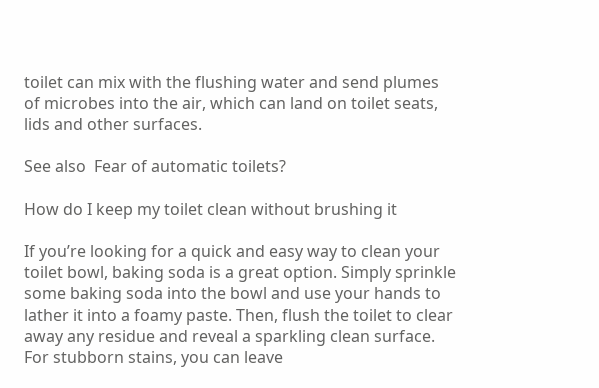toilet can mix with the flushing water and send plumes of microbes into the air, which can land on toilet seats, lids and other surfaces.

See also  Fear of automatic toilets?

How do I keep my toilet clean without brushing it

If you’re looking for a quick and easy way to clean your toilet bowl, baking soda is a great option. Simply sprinkle some baking soda into the bowl and use your hands to lather it into a foamy paste. Then, flush the toilet to clear away any residue and reveal a sparkling clean surface. For stubborn stains, you can leave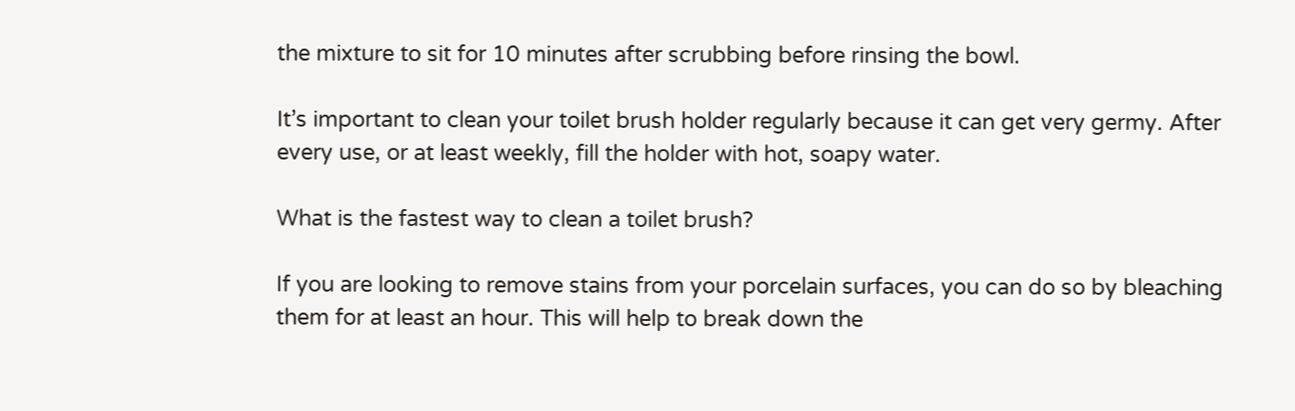the mixture to sit for 10 minutes after scrubbing before rinsing the bowl.

It’s important to clean your toilet brush holder regularly because it can get very germy. After every use, or at least weekly, fill the holder with hot, soapy water.

What is the fastest way to clean a toilet brush?

If you are looking to remove stains from your porcelain surfaces, you can do so by bleaching them for at least an hour. This will help to break down the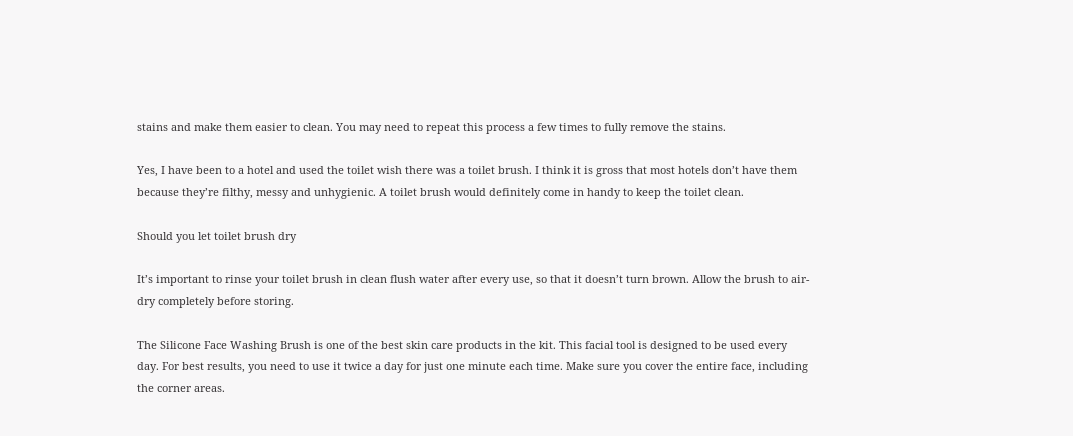stains and make them easier to clean. You may need to repeat this process a few times to fully remove the stains.

Yes, I have been to a hotel and used the toilet wish there was a toilet brush. I think it is gross that most hotels don’t have them because they’re filthy, messy and unhygienic. A toilet brush would definitely come in handy to keep the toilet clean.

Should you let toilet brush dry

It’s important to rinse your toilet brush in clean flush water after every use, so that it doesn’t turn brown. Allow the brush to air-dry completely before storing.

The Silicone Face Washing Brush is one of the best skin care products in the kit. This facial tool is designed to be used every day. For best results, you need to use it twice a day for just one minute each time. Make sure you cover the entire face, including the corner areas.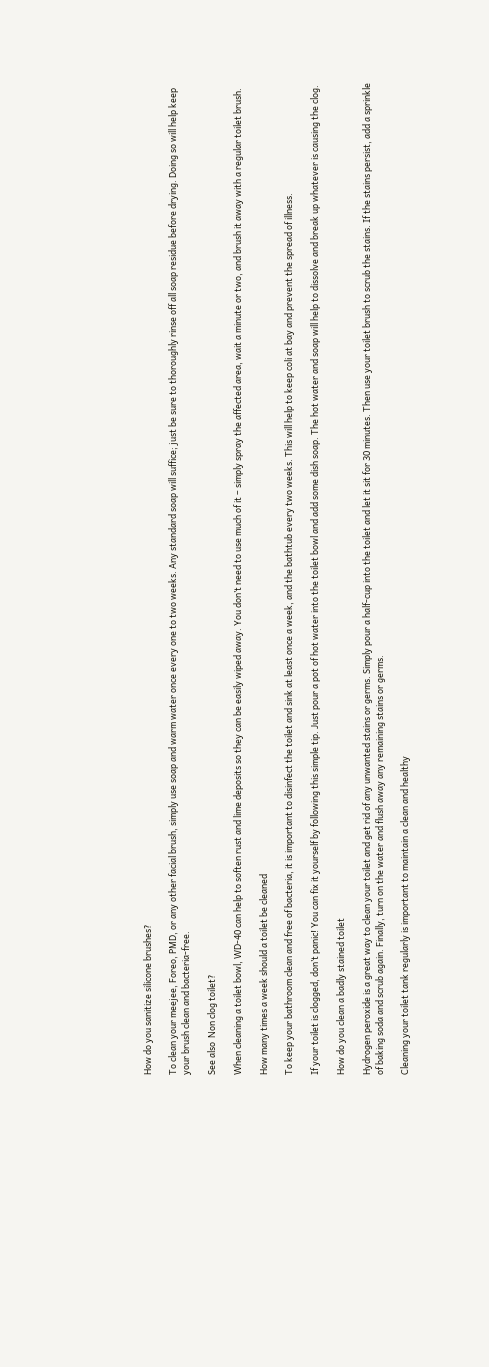How do you sanitize silicone brushes?

To clean your meejee, Foreo, PMD, or any other facial brush, simply use soap and warm water once every one to two weeks. Any standard soap will suffice; just be sure to thoroughly rinse off all soap residue before drying. Doing so will help keep your brush clean and bacteria-free.

See also  Non clog toilet?

When cleaning a toilet bowl, WD-40 can help to soften rust and lime deposits so they can be easily wiped away. You don’t need to use much of it – simply spray the affected area, wait a minute or two, and brush it away with a regular toilet brush.

How many times a week should a toilet be cleaned

To keep your bathroom clean and free of bacteria, it is important to disinfect the toilet and sink at least once a week, and the bathtub every two weeks. This will help to keep coli at bay and prevent the spread of illness.

If your toilet is clogged, don’t panic! You can fix it yourself by following this simple tip. Just pour a pot of hot water into the toilet bowl and add some dish soap. The hot water and soap will help to dissolve and break up whatever is causing the clog.

How do you clean a badly stained toilet

Hydrogen peroxide is a great way to clean your toilet and get rid of any unwanted stains or germs. Simply pour a half-cup into the toilet and let it sit for 30 minutes. Then use your toilet brush to scrub the stains. If the stains persist, add a sprinkle of baking soda and scrub again. Finally, turn on the water and flush away any remaining stains or germs.

Cleaning your toilet tank regularly is important to maintain a clean and healthy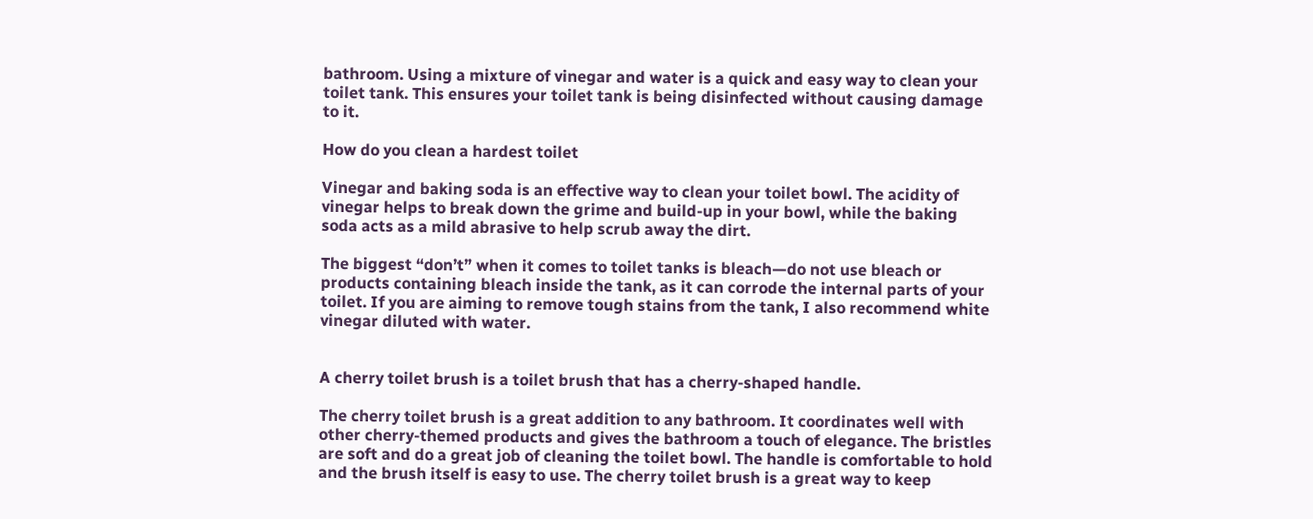bathroom. Using a mixture of vinegar and water is a quick and easy way to clean your toilet tank. This ensures your toilet tank is being disinfected without causing damage to it.

How do you clean a hardest toilet

Vinegar and baking soda is an effective way to clean your toilet bowl. The acidity of vinegar helps to break down the grime and build-up in your bowl, while the baking soda acts as a mild abrasive to help scrub away the dirt.

The biggest “don’t” when it comes to toilet tanks is bleach—do not use bleach or products containing bleach inside the tank, as it can corrode the internal parts of your toilet. If you are aiming to remove tough stains from the tank, I also recommend white vinegar diluted with water.


A cherry toilet brush is a toilet brush that has a cherry-shaped handle.

The cherry toilet brush is a great addition to any bathroom. It coordinates well with other cherry-themed products and gives the bathroom a touch of elegance. The bristles are soft and do a great job of cleaning the toilet bowl. The handle is comfortable to hold and the brush itself is easy to use. The cherry toilet brush is a great way to keep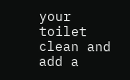your toilet clean and add a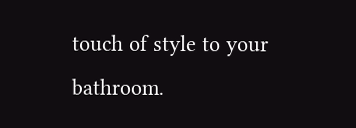touch of style to your bathroom.